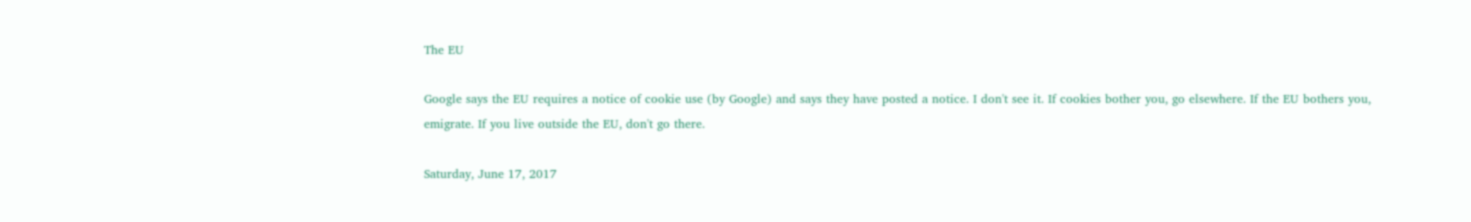The EU

Google says the EU requires a notice of cookie use (by Google) and says they have posted a notice. I don't see it. If cookies bother you, go elsewhere. If the EU bothers you, emigrate. If you live outside the EU, don't go there.

Saturday, June 17, 2017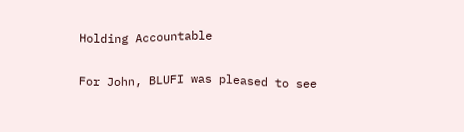Holding Accountable

For John, BLUFI was pleased to see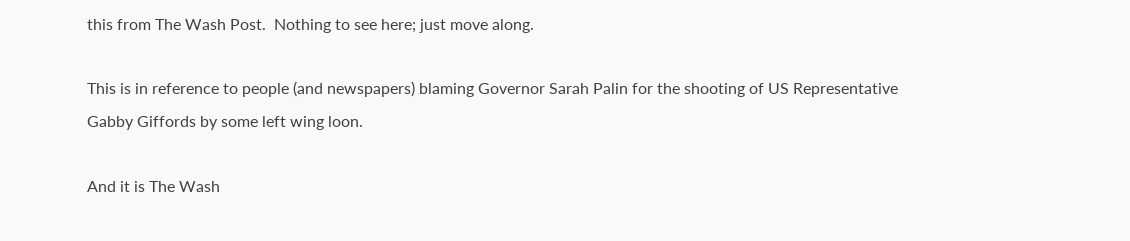this from The Wash Post.  Nothing to see here; just move along.

This is in reference to people (and newspapers) blaming Governor Sarah Palin for the shooting of US Representative Gabby Giffords by some left wing loon.

And it is The Wash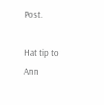Post.

Hat tip to Ann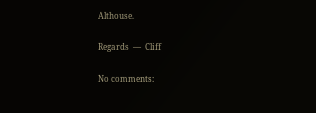Althouse.

Regards  —  Cliff

No comments: